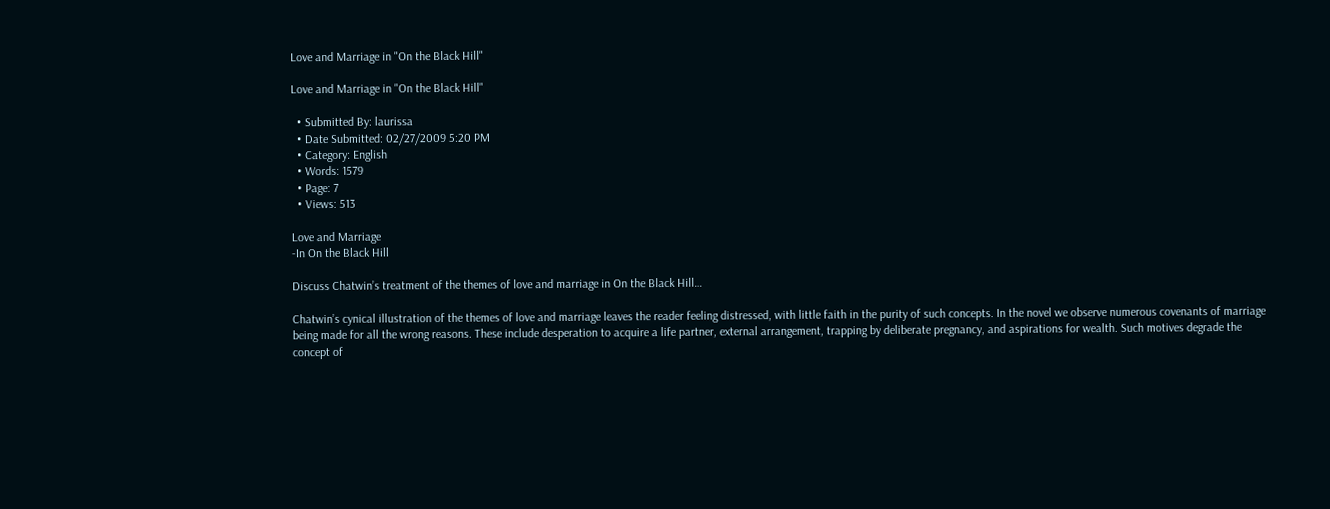Love and Marriage in "On the Black Hill"

Love and Marriage in "On the Black Hill"

  • Submitted By: laurissa
  • Date Submitted: 02/27/2009 5:20 PM
  • Category: English
  • Words: 1579
  • Page: 7
  • Views: 513

Love and Marriage
-In On the Black Hill

Discuss Chatwin’s treatment of the themes of love and marriage in On the Black Hill…

Chatwin’s cynical illustration of the themes of love and marriage leaves the reader feeling distressed, with little faith in the purity of such concepts. In the novel we observe numerous covenants of marriage being made for all the wrong reasons. These include desperation to acquire a life partner, external arrangement, trapping by deliberate pregnancy, and aspirations for wealth. Such motives degrade the concept of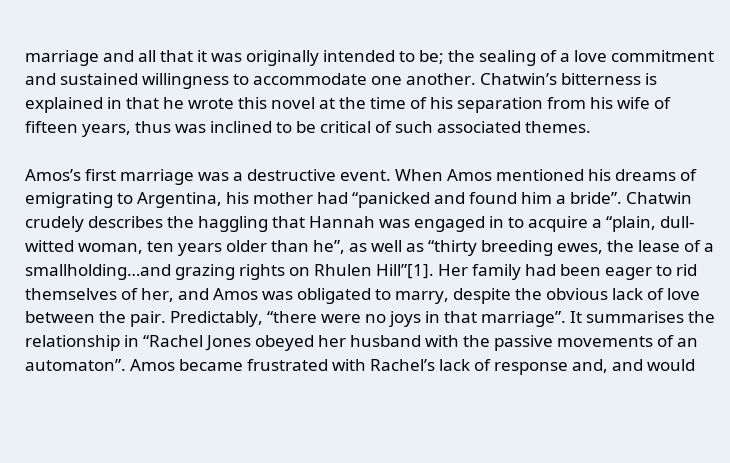marriage and all that it was originally intended to be; the sealing of a love commitment and sustained willingness to accommodate one another. Chatwin’s bitterness is explained in that he wrote this novel at the time of his separation from his wife of fifteen years, thus was inclined to be critical of such associated themes.

Amos’s first marriage was a destructive event. When Amos mentioned his dreams of emigrating to Argentina, his mother had “panicked and found him a bride”. Chatwin crudely describes the haggling that Hannah was engaged in to acquire a “plain, dull-witted woman, ten years older than he”, as well as “thirty breeding ewes, the lease of a smallholding…and grazing rights on Rhulen Hill”[1]. Her family had been eager to rid themselves of her, and Amos was obligated to marry, despite the obvious lack of love between the pair. Predictably, “there were no joys in that marriage”. It summarises the relationship in “Rachel Jones obeyed her husband with the passive movements of an automaton”. Amos became frustrated with Rachel’s lack of response and, and would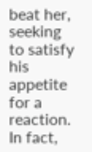beat her, seeking to satisfy his appetite for a reaction. In fact,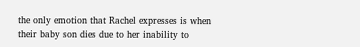the only emotion that Rachel expresses is when their baby son dies due to her inability to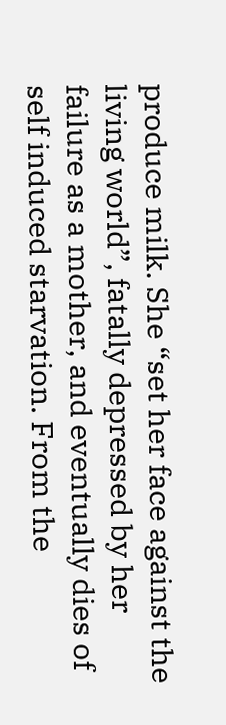produce milk. She “set her face against the living world”, fatally depressed by her failure as a mother, and eventually dies of self induced starvation. From the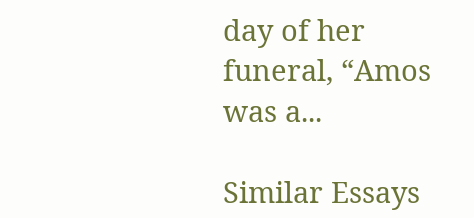day of her funeral, “Amos was a...

Similar Essays